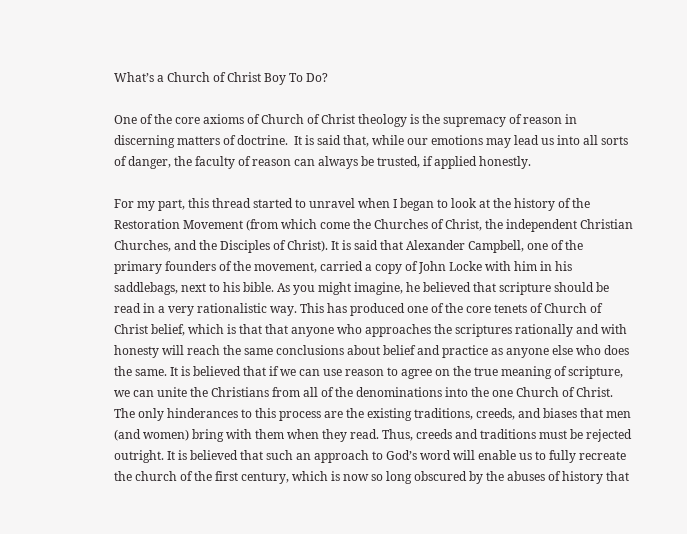What’s a Church of Christ Boy To Do?

One of the core axioms of Church of Christ theology is the supremacy of reason in discerning matters of doctrine.  It is said that, while our emotions may lead us into all sorts of danger, the faculty of reason can always be trusted, if applied honestly.

For my part, this thread started to unravel when I began to look at the history of the Restoration Movement (from which come the Churches of Christ, the independent Christian Churches, and the Disciples of Christ). It is said that Alexander Campbell, one of the primary founders of the movement, carried a copy of John Locke with him in his saddlebags, next to his bible. As you might imagine, he believed that scripture should be read in a very rationalistic way. This has produced one of the core tenets of Church of Christ belief, which is that that anyone who approaches the scriptures rationally and with honesty will reach the same conclusions about belief and practice as anyone else who does the same. It is believed that if we can use reason to agree on the true meaning of scripture, we can unite the Christians from all of the denominations into the one Church of Christ. The only hinderances to this process are the existing traditions, creeds, and biases that men (and women) bring with them when they read. Thus, creeds and traditions must be rejected outright. It is believed that such an approach to God’s word will enable us to fully recreate the church of the first century, which is now so long obscured by the abuses of history that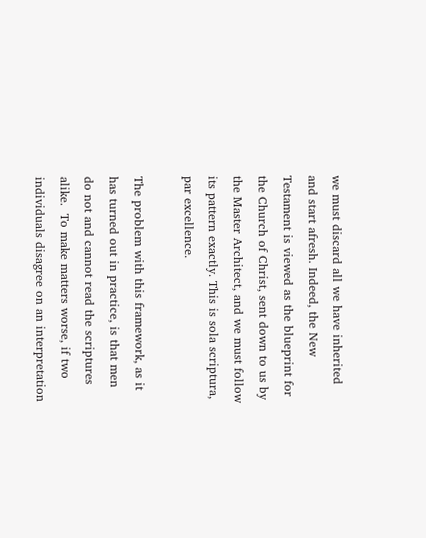we must discard all we have inherited and start afresh. Indeed, the New Testament is viewed as the blueprint for the Church of Christ, sent down to us by the Master Architect, and we must follow its pattern exactly. This is sola scriptura, par excellence.

The problem with this framework, as it has turned out in practice, is that men do not and cannot read the scriptures alike.  To make matters worse, if two individuals disagree on an interpretation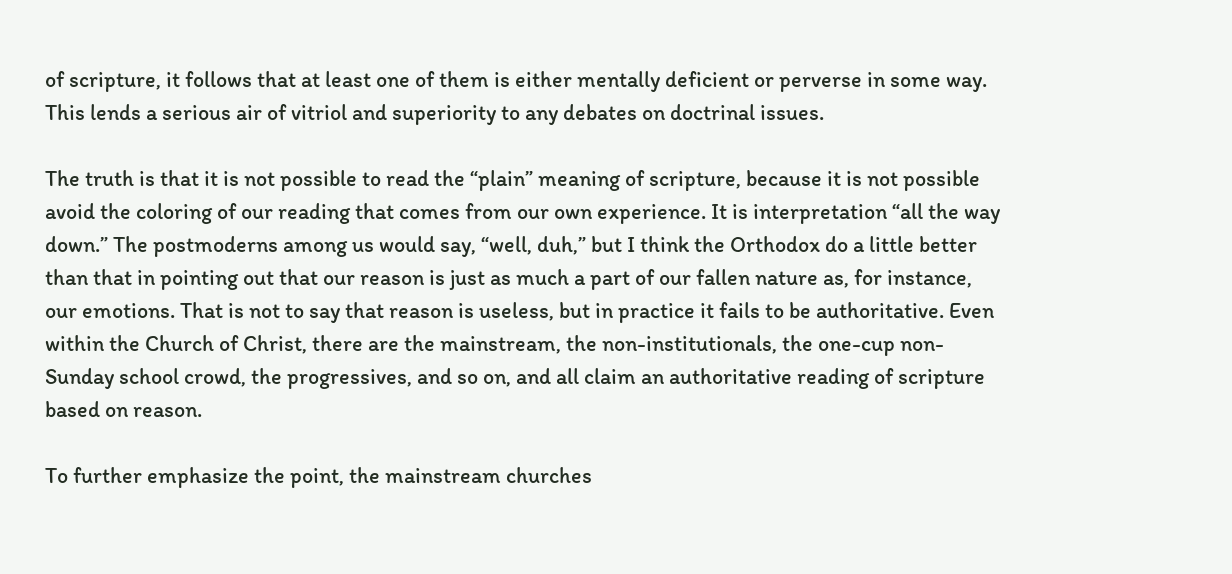of scripture, it follows that at least one of them is either mentally deficient or perverse in some way.  This lends a serious air of vitriol and superiority to any debates on doctrinal issues.

The truth is that it is not possible to read the “plain” meaning of scripture, because it is not possible avoid the coloring of our reading that comes from our own experience. It is interpretation “all the way down.” The postmoderns among us would say, “well, duh,” but I think the Orthodox do a little better than that in pointing out that our reason is just as much a part of our fallen nature as, for instance, our emotions. That is not to say that reason is useless, but in practice it fails to be authoritative. Even within the Church of Christ, there are the mainstream, the non-institutionals, the one-cup non-Sunday school crowd, the progressives, and so on, and all claim an authoritative reading of scripture based on reason.

To further emphasize the point, the mainstream churches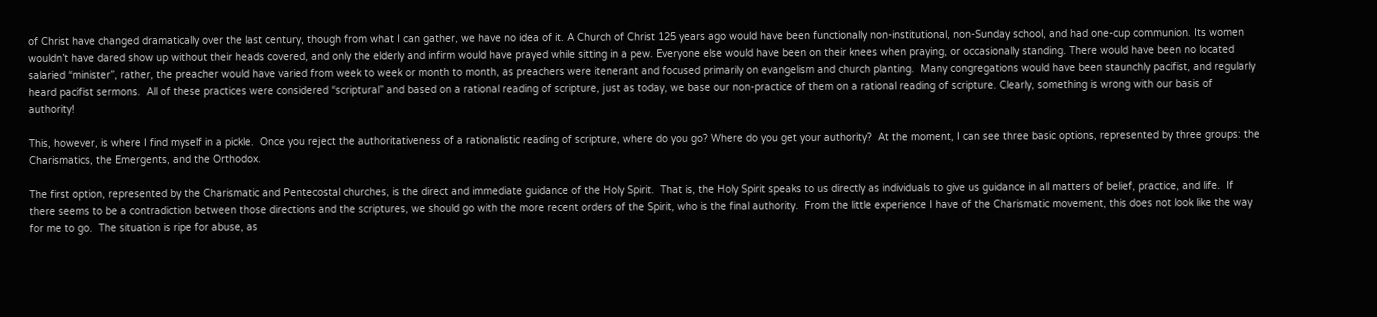of Christ have changed dramatically over the last century, though from what I can gather, we have no idea of it. A Church of Christ 125 years ago would have been functionally non-institutional, non-Sunday school, and had one-cup communion. Its women wouldn’t have dared show up without their heads covered, and only the elderly and infirm would have prayed while sitting in a pew. Everyone else would have been on their knees when praying, or occasionally standing. There would have been no located salaried “minister”, rather, the preacher would have varied from week to week or month to month, as preachers were itenerant and focused primarily on evangelism and church planting.  Many congregations would have been staunchly pacifist, and regularly heard pacifist sermons.  All of these practices were considered “scriptural” and based on a rational reading of scripture, just as today, we base our non-practice of them on a rational reading of scripture. Clearly, something is wrong with our basis of authority!

This, however, is where I find myself in a pickle.  Once you reject the authoritativeness of a rationalistic reading of scripture, where do you go? Where do you get your authority?  At the moment, I can see three basic options, represented by three groups: the Charismatics, the Emergents, and the Orthodox.

The first option, represented by the Charismatic and Pentecostal churches, is the direct and immediate guidance of the Holy Spirit.  That is, the Holy Spirit speaks to us directly as individuals to give us guidance in all matters of belief, practice, and life.  If there seems to be a contradiction between those directions and the scriptures, we should go with the more recent orders of the Spirit, who is the final authority.  From the little experience I have of the Charismatic movement, this does not look like the way for me to go.  The situation is ripe for abuse, as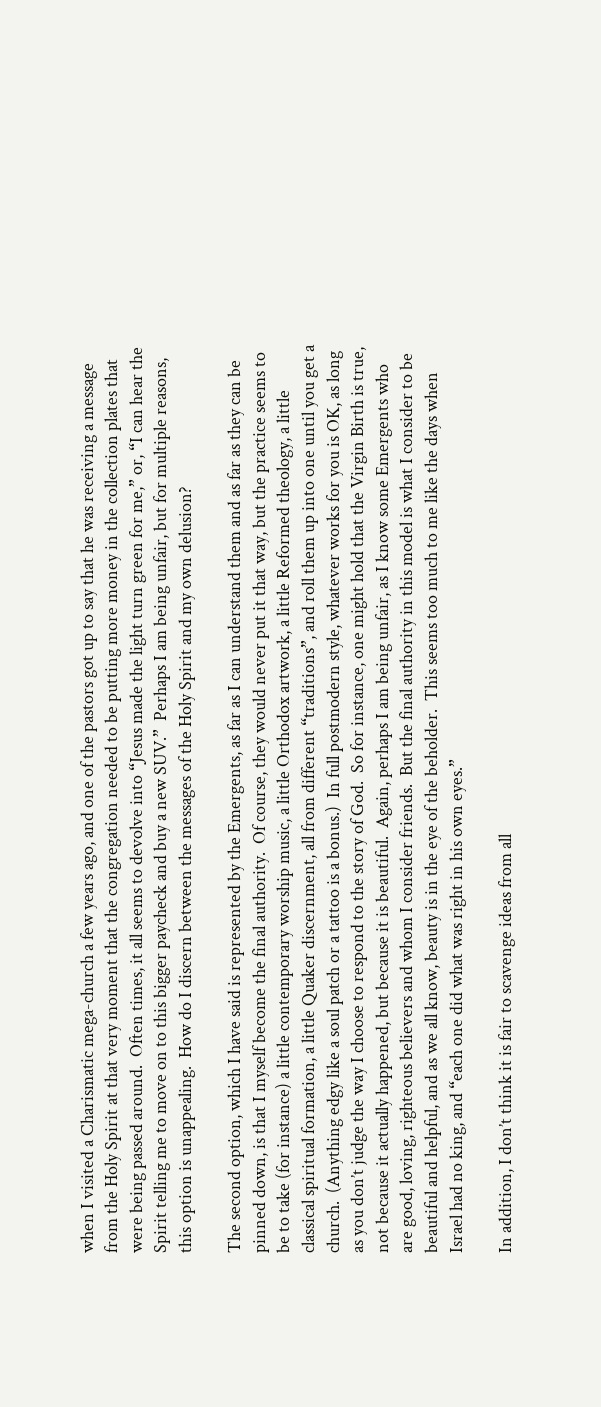when I visited a Charismatic mega-church a few years ago, and one of the pastors got up to say that he was receiving a message from the Holy Spirit at that very moment that the congregation needed to be putting more money in the collection plates that were being passed around.  Often times, it all seems to devolve into “Jesus made the light turn green for me,” or, “I can hear the Spirit telling me to move on to this bigger paycheck and buy a new SUV.”  Perhaps I am being unfair, but for multiple reasons, this option is unappealing.  How do I discern between the messages of the Holy Spirit and my own delusion?

The second option, which I have said is represented by the Emergents, as far as I can understand them and as far as they can be pinned down, is that I myself become the final authority.  Of course, they would never put it that way, but the practice seems to be to take (for instance) a little contemporary worship music, a little Orthodox artwork, a little Reformed theology, a little classical spiritual formation, a little Quaker discernment, all from different “traditions”, and roll them up into one until you get a church.  (Anything edgy like a soul patch or a tattoo is a bonus.)  In full postmodern style, whatever works for you is OK, as long as you don’t judge the way I choose to respond to the story of God.  So for instance, one might hold that the Virgin Birth is true, not because it actually happened, but because it is beautiful.  Again, perhaps I am being unfair, as I know some Emergents who are good, loving, righteous believers and whom I consider friends.  But the final authority in this model is what I consider to be beautiful and helpful, and as we all know, beauty is in the eye of the beholder.  This seems too much to me like the days when Israel had no king, and “each one did what was right in his own eyes.”

In addition, I don’t think it is fair to scavenge ideas from all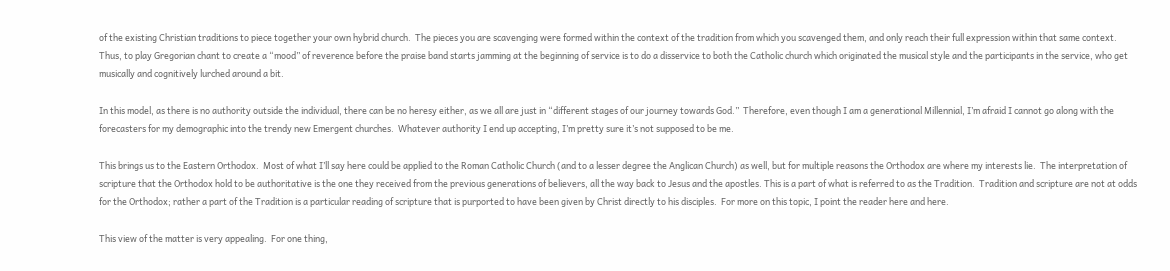of the existing Christian traditions to piece together your own hybrid church.  The pieces you are scavenging were formed within the context of the tradition from which you scavenged them, and only reach their full expression within that same context.  Thus, to play Gregorian chant to create a “mood” of reverence before the praise band starts jamming at the beginning of service is to do a disservice to both the Catholic church which originated the musical style and the participants in the service, who get musically and cognitively lurched around a bit.

In this model, as there is no authority outside the individual, there can be no heresy either, as we all are just in “different stages of our journey towards God.”  Therefore, even though I am a generational Millennial, I’m afraid I cannot go along with the forecasters for my demographic into the trendy new Emergent churches.  Whatever authority I end up accepting, I’m pretty sure it’s not supposed to be me.

This brings us to the Eastern Orthodox.  Most of what I’ll say here could be applied to the Roman Catholic Church (and to a lesser degree the Anglican Church) as well, but for multiple reasons the Orthodox are where my interests lie.  The interpretation of scripture that the Orthodox hold to be authoritative is the one they received from the previous generations of believers, all the way back to Jesus and the apostles. This is a part of what is referred to as the Tradition.  Tradition and scripture are not at odds for the Orthodox; rather a part of the Tradition is a particular reading of scripture that is purported to have been given by Christ directly to his disciples.  For more on this topic, I point the reader here and here.

This view of the matter is very appealing.  For one thing,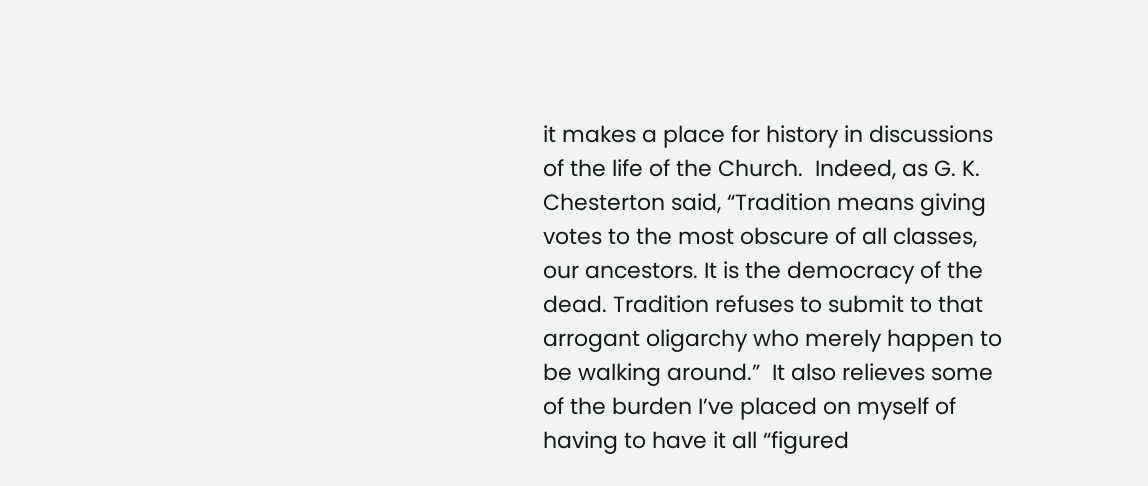it makes a place for history in discussions of the life of the Church.  Indeed, as G. K. Chesterton said, “Tradition means giving votes to the most obscure of all classes, our ancestors. It is the democracy of the dead. Tradition refuses to submit to that arrogant oligarchy who merely happen to be walking around.”  It also relieves some of the burden I’ve placed on myself of having to have it all “figured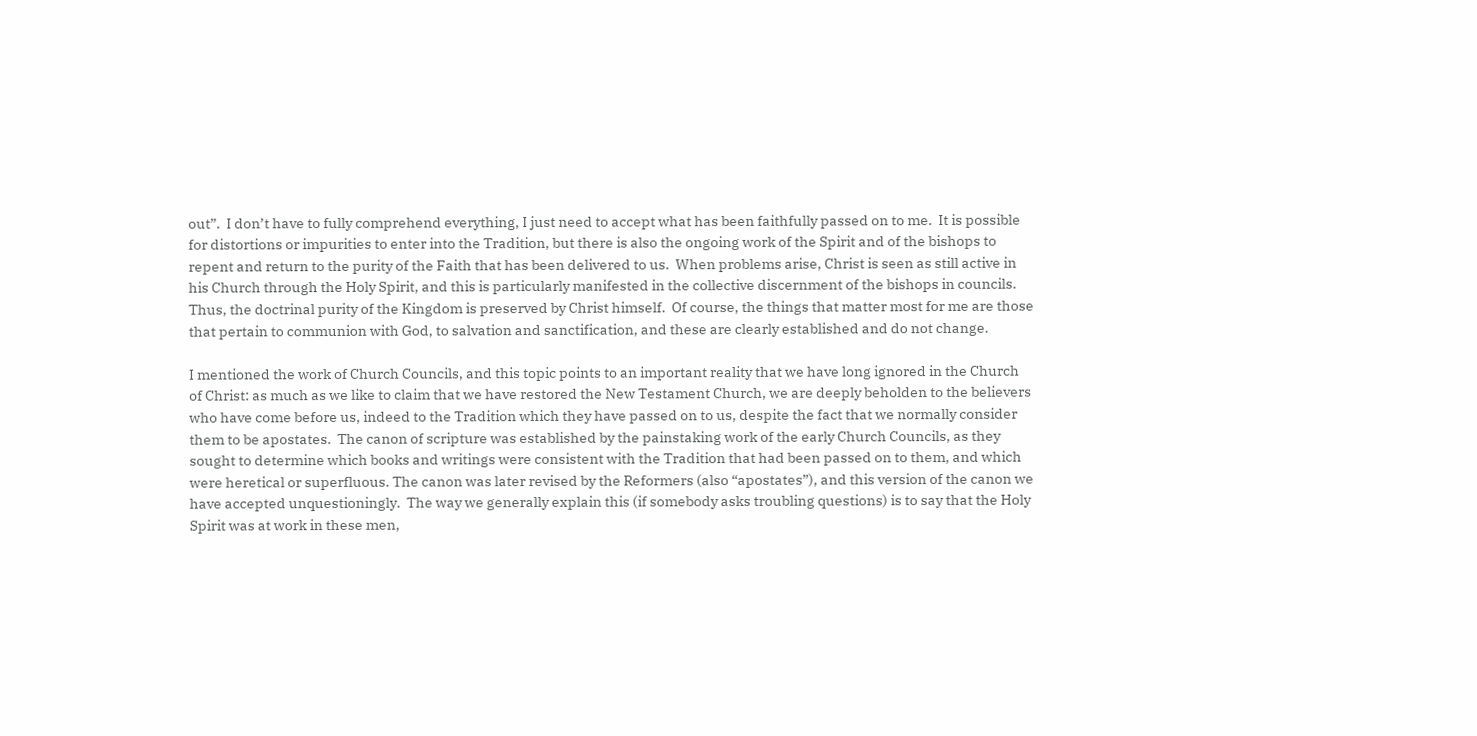out”.  I don’t have to fully comprehend everything, I just need to accept what has been faithfully passed on to me.  It is possible for distortions or impurities to enter into the Tradition, but there is also the ongoing work of the Spirit and of the bishops to repent and return to the purity of the Faith that has been delivered to us.  When problems arise, Christ is seen as still active in his Church through the Holy Spirit, and this is particularly manifested in the collective discernment of the bishops in councils.  Thus, the doctrinal purity of the Kingdom is preserved by Christ himself.  Of course, the things that matter most for me are those that pertain to communion with God, to salvation and sanctification, and these are clearly established and do not change.

I mentioned the work of Church Councils, and this topic points to an important reality that we have long ignored in the Church of Christ: as much as we like to claim that we have restored the New Testament Church, we are deeply beholden to the believers who have come before us, indeed to the Tradition which they have passed on to us, despite the fact that we normally consider them to be apostates.  The canon of scripture was established by the painstaking work of the early Church Councils, as they sought to determine which books and writings were consistent with the Tradition that had been passed on to them, and which were heretical or superfluous. The canon was later revised by the Reformers (also “apostates”), and this version of the canon we have accepted unquestioningly.  The way we generally explain this (if somebody asks troubling questions) is to say that the Holy Spirit was at work in these men,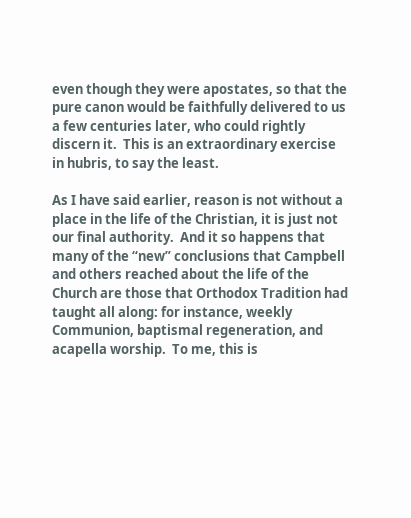even though they were apostates, so that the pure canon would be faithfully delivered to us a few centuries later, who could rightly discern it.  This is an extraordinary exercise in hubris, to say the least.

As I have said earlier, reason is not without a place in the life of the Christian, it is just not our final authority.  And it so happens that many of the “new” conclusions that Campbell and others reached about the life of the Church are those that Orthodox Tradition had taught all along: for instance, weekly Communion, baptismal regeneration, and acapella worship.  To me, this is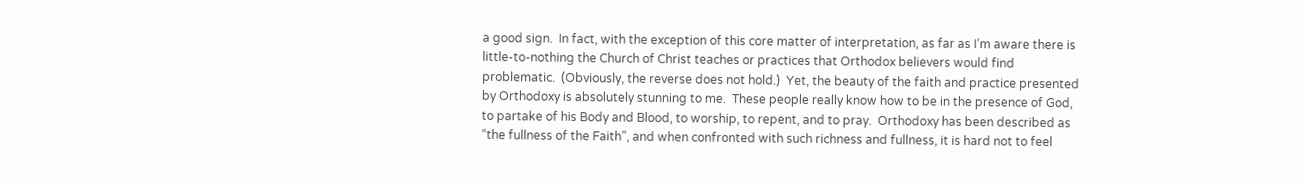a good sign.  In fact, with the exception of this core matter of interpretation, as far as I’m aware there is little-to-nothing the Church of Christ teaches or practices that Orthodox believers would find problematic.  (Obviously, the reverse does not hold.)  Yet, the beauty of the faith and practice presented by Orthodoxy is absolutely stunning to me.  These people really know how to be in the presence of God, to partake of his Body and Blood, to worship, to repent, and to pray.  Orthodoxy has been described as “the fullness of the Faith”, and when confronted with such richness and fullness, it is hard not to feel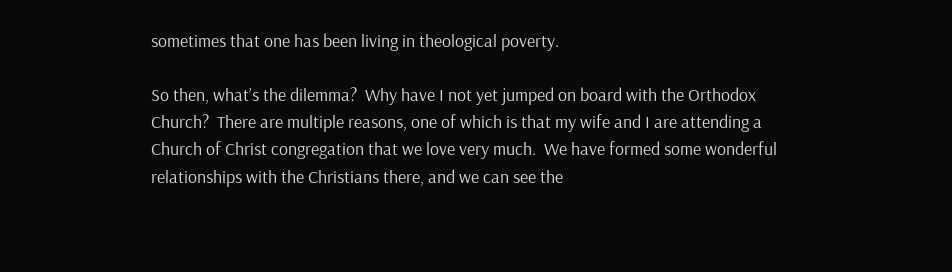sometimes that one has been living in theological poverty.

So then, what’s the dilemma?  Why have I not yet jumped on board with the Orthodox Church?  There are multiple reasons, one of which is that my wife and I are attending a Church of Christ congregation that we love very much.  We have formed some wonderful relationships with the Christians there, and we can see the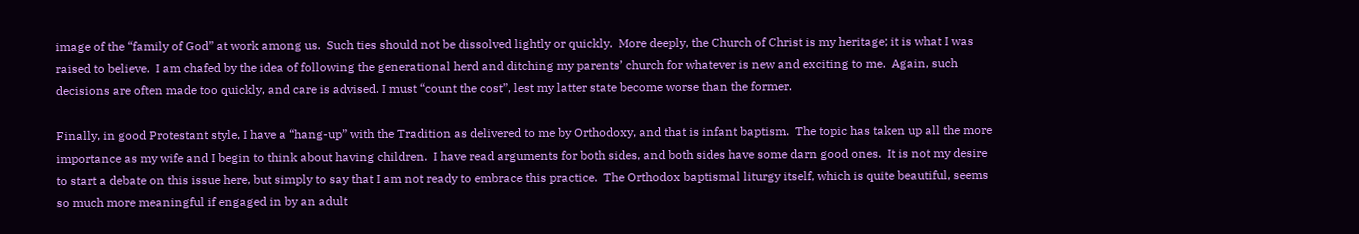image of the “family of God” at work among us.  Such ties should not be dissolved lightly or quickly.  More deeply, the Church of Christ is my heritage; it is what I was raised to believe.  I am chafed by the idea of following the generational herd and ditching my parents’ church for whatever is new and exciting to me.  Again, such decisions are often made too quickly, and care is advised. I must “count the cost”, lest my latter state become worse than the former.

Finally, in good Protestant style, I have a “hang-up” with the Tradition as delivered to me by Orthodoxy, and that is infant baptism.  The topic has taken up all the more importance as my wife and I begin to think about having children.  I have read arguments for both sides, and both sides have some darn good ones.  It is not my desire to start a debate on this issue here, but simply to say that I am not ready to embrace this practice.  The Orthodox baptismal liturgy itself, which is quite beautiful, seems so much more meaningful if engaged in by an adult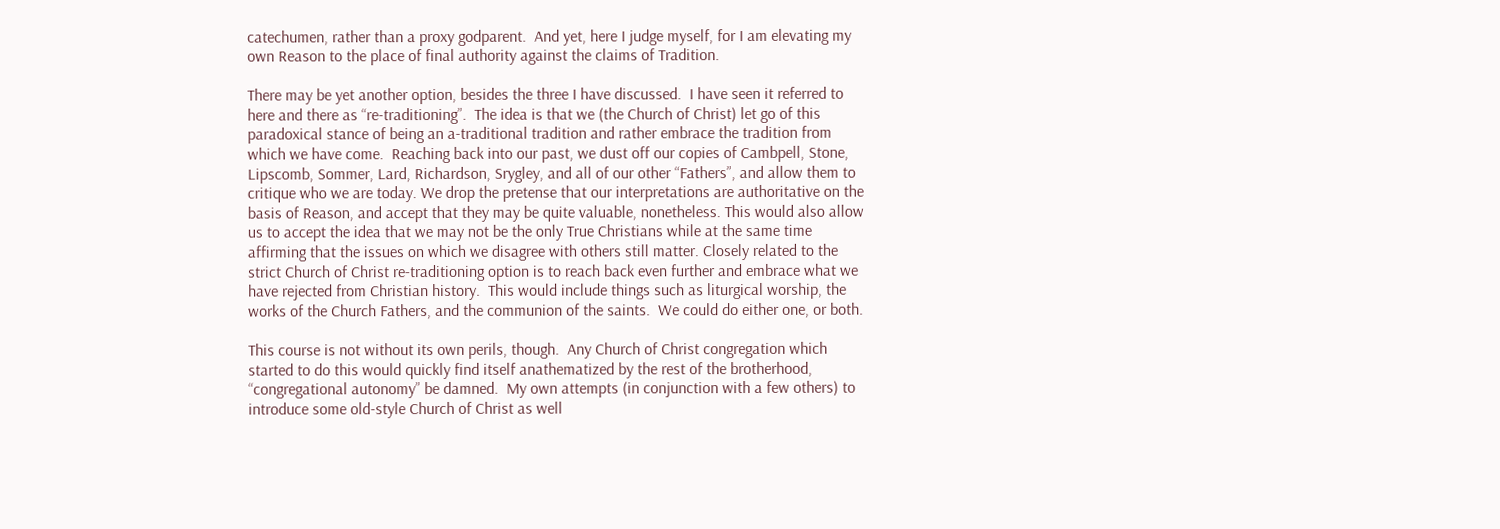catechumen, rather than a proxy godparent.  And yet, here I judge myself, for I am elevating my own Reason to the place of final authority against the claims of Tradition.

There may be yet another option, besides the three I have discussed.  I have seen it referred to here and there as “re-traditioning”.  The idea is that we (the Church of Christ) let go of this paradoxical stance of being an a-traditional tradition and rather embrace the tradition from which we have come.  Reaching back into our past, we dust off our copies of Cambpell, Stone, Lipscomb, Sommer, Lard, Richardson, Srygley, and all of our other “Fathers”, and allow them to critique who we are today. We drop the pretense that our interpretations are authoritative on the basis of Reason, and accept that they may be quite valuable, nonetheless. This would also allow us to accept the idea that we may not be the only True Christians while at the same time affirming that the issues on which we disagree with others still matter. Closely related to the strict Church of Christ re-traditioning option is to reach back even further and embrace what we have rejected from Christian history.  This would include things such as liturgical worship, the works of the Church Fathers, and the communion of the saints.  We could do either one, or both.

This course is not without its own perils, though.  Any Church of Christ congregation which started to do this would quickly find itself anathematized by the rest of the brotherhood, “congregational autonomy” be damned.  My own attempts (in conjunction with a few others) to introduce some old-style Church of Christ as well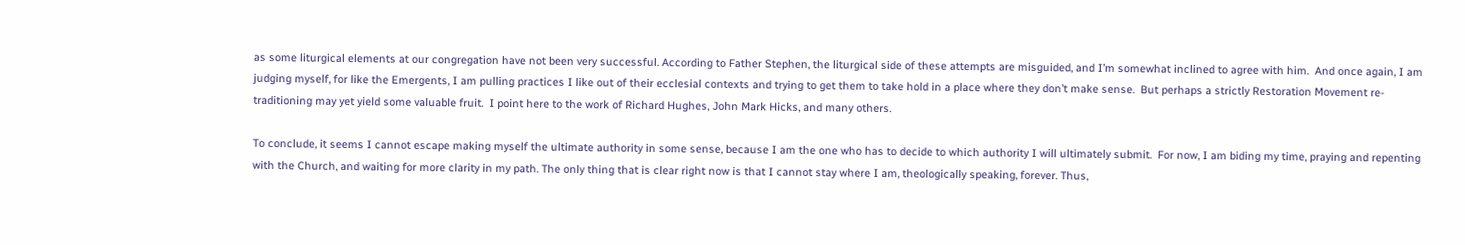as some liturgical elements at our congregation have not been very successful. According to Father Stephen, the liturgical side of these attempts are misguided, and I’m somewhat inclined to agree with him.  And once again, I am judging myself, for like the Emergents, I am pulling practices I like out of their ecclesial contexts and trying to get them to take hold in a place where they don’t make sense.  But perhaps a strictly Restoration Movement re-traditioning may yet yield some valuable fruit.  I point here to the work of Richard Hughes, John Mark Hicks, and many others.

To conclude, it seems I cannot escape making myself the ultimate authority in some sense, because I am the one who has to decide to which authority I will ultimately submit.  For now, I am biding my time, praying and repenting with the Church, and waiting for more clarity in my path. The only thing that is clear right now is that I cannot stay where I am, theologically speaking, forever. Thus,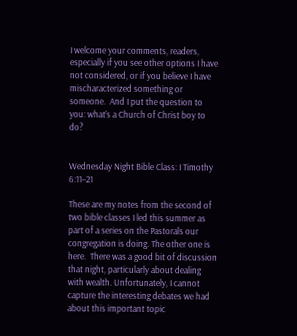I welcome your comments, readers, especially if you see other options I have not considered, or if you believe I have mischaracterized something or someone.  And I put the question to you: what’s a Church of Christ boy to do?


Wednesday Night Bible Class: I Timothy 6:11–21

These are my notes from the second of two bible classes I led this summer as part of a series on the Pastorals our congregation is doing. The other one is here.  There was a good bit of discussion that night, particularly about dealing with wealth. Unfortunately, I cannot capture the interesting debates we had about this important topic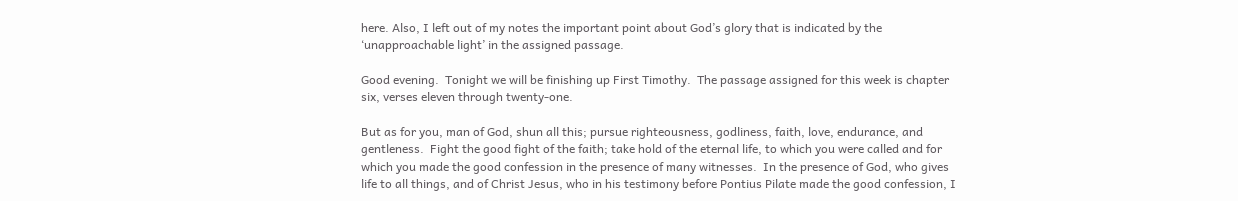here. Also, I left out of my notes the important point about God’s glory that is indicated by the ‘unapproachable light’ in the assigned passage.

Good evening.  Tonight we will be finishing up First Timothy.  The passage assigned for this week is chapter six, verses eleven through twenty-one.

But as for you, man of God, shun all this; pursue righteousness, godliness, faith, love, endurance, and gentleness.  Fight the good fight of the faith; take hold of the eternal life, to which you were called and for which you made the good confession in the presence of many witnesses.  In the presence of God, who gives life to all things, and of Christ Jesus, who in his testimony before Pontius Pilate made the good confession, I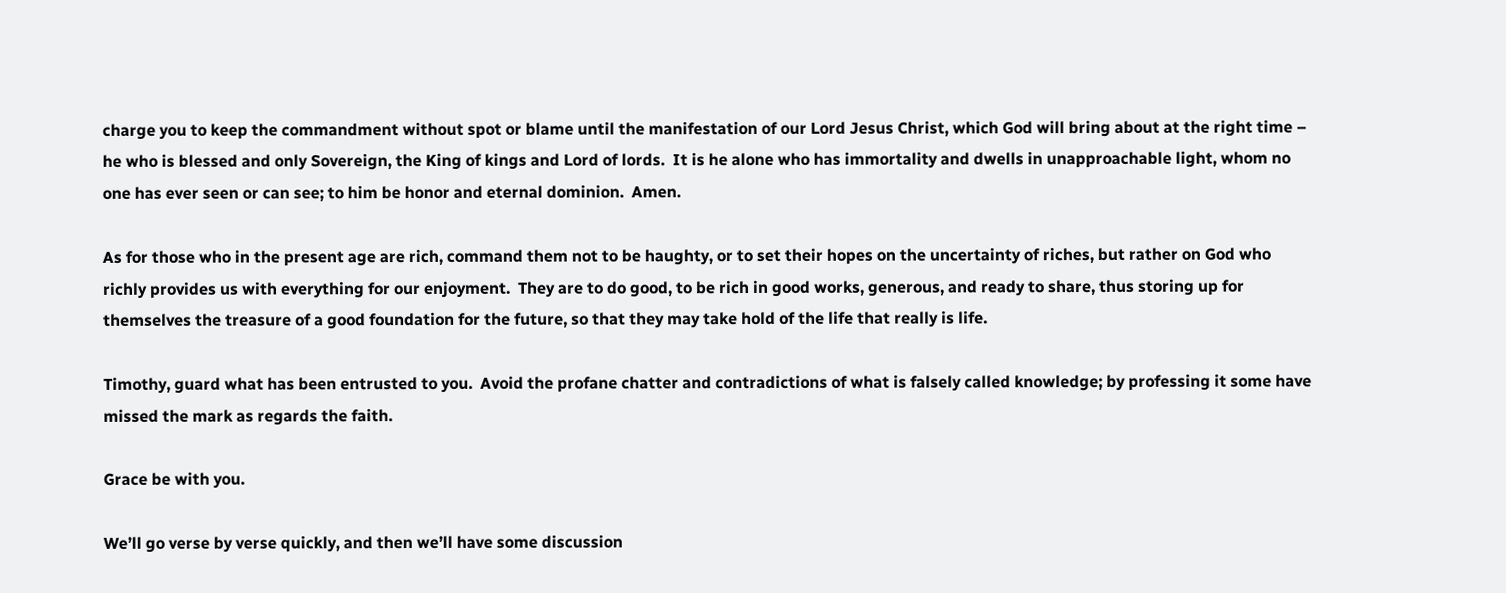charge you to keep the commandment without spot or blame until the manifestation of our Lord Jesus Christ, which God will bring about at the right time – he who is blessed and only Sovereign, the King of kings and Lord of lords.  It is he alone who has immortality and dwells in unapproachable light, whom no one has ever seen or can see; to him be honor and eternal dominion.  Amen.

As for those who in the present age are rich, command them not to be haughty, or to set their hopes on the uncertainty of riches, but rather on God who richly provides us with everything for our enjoyment.  They are to do good, to be rich in good works, generous, and ready to share, thus storing up for themselves the treasure of a good foundation for the future, so that they may take hold of the life that really is life.

Timothy, guard what has been entrusted to you.  Avoid the profane chatter and contradictions of what is falsely called knowledge; by professing it some have missed the mark as regards the faith.

Grace be with you.

We’ll go verse by verse quickly, and then we’ll have some discussion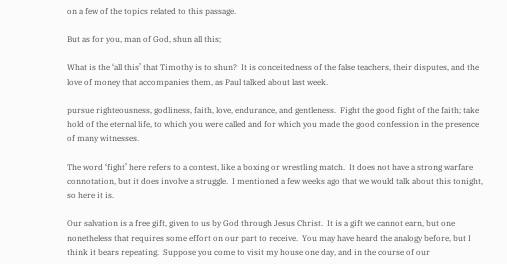on a few of the topics related to this passage.

But as for you, man of God, shun all this;

What is the ‘all this’ that Timothy is to shun?  It is conceitedness of the false teachers, their disputes, and the love of money that accompanies them, as Paul talked about last week.

pursue righteousness, godliness, faith, love, endurance, and gentleness.  Fight the good fight of the faith; take hold of the eternal life, to which you were called and for which you made the good confession in the presence of many witnesses.

The word ‘fight’ here refers to a contest, like a boxing or wrestling match.  It does not have a strong warfare connotation, but it does involve a struggle.  I mentioned a few weeks ago that we would talk about this tonight, so here it is.

Our salvation is a free gift, given to us by God through Jesus Christ.  It is a gift we cannot earn, but one nonetheless that requires some effort on our part to receive.  You may have heard the analogy before, but I think it bears repeating.  Suppose you come to visit my house one day, and in the course of our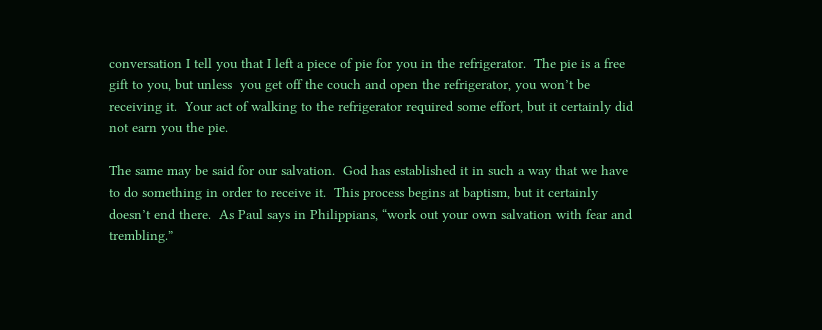conversation I tell you that I left a piece of pie for you in the refrigerator.  The pie is a free gift to you, but unless  you get off the couch and open the refrigerator, you won’t be receiving it.  Your act of walking to the refrigerator required some effort, but it certainly did not earn you the pie.

The same may be said for our salvation.  God has established it in such a way that we have to do something in order to receive it.  This process begins at baptism, but it certainly doesn’t end there.  As Paul says in Philippians, “work out your own salvation with fear and trembling.”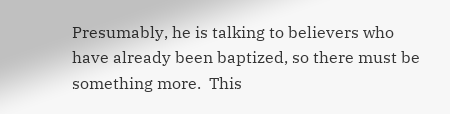Presumably, he is talking to believers who have already been baptized, so there must be something more.  This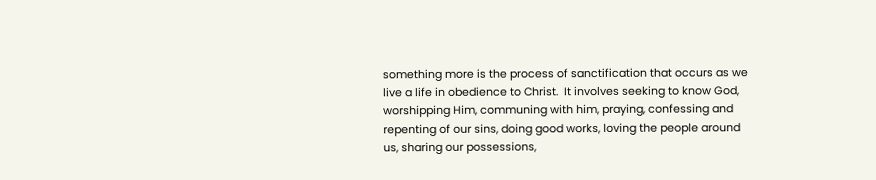something more is the process of sanctification that occurs as we live a life in obedience to Christ.  It involves seeking to know God, worshipping Him, communing with him, praying, confessing and repenting of our sins, doing good works, loving the people around us, sharing our possessions,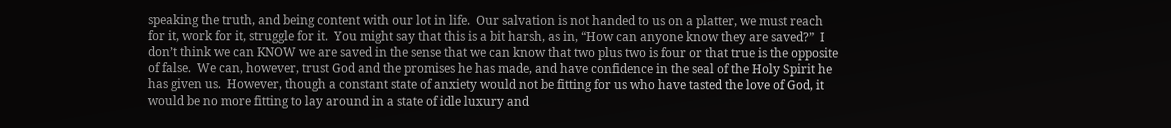speaking the truth, and being content with our lot in life.  Our salvation is not handed to us on a platter, we must reach for it, work for it, struggle for it.  You might say that this is a bit harsh, as in, “How can anyone know they are saved?”  I don’t think we can KNOW we are saved in the sense that we can know that two plus two is four or that true is the opposite of false.  We can, however, trust God and the promises he has made, and have confidence in the seal of the Holy Spirit he has given us.  However, though a constant state of anxiety would not be fitting for us who have tasted the love of God, it would be no more fitting to lay around in a state of idle luxury and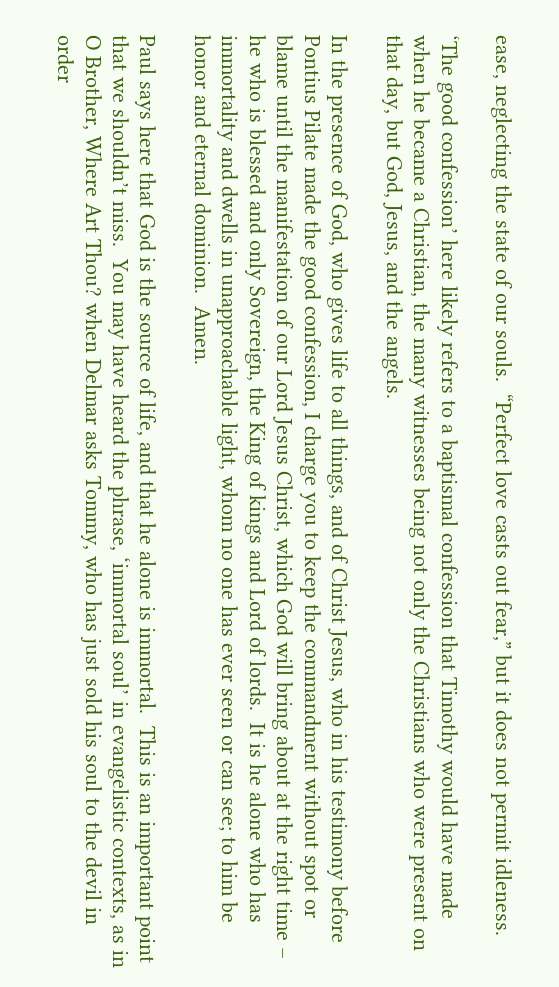ease, neglecting the state of our souls.  “Perfect love casts out fear,” but it does not permit idleness.

‘The good confession’ here likely refers to a baptismal confession that Timothy would have made when he became a Christian, the many witnesses being not only the Christians who were present on that day, but God, Jesus, and the angels.

In the presence of God, who gives life to all things, and of Christ Jesus, who in his testimony before Pontius Pilate made the good confession, I charge you to keep the commandment without spot or blame until the manifestation of our Lord Jesus Christ, which God will bring about at the right time – he who is blessed and only Sovereign, the King of kings and Lord of lords.  It is he alone who has immortality and dwells in unapproachable light, whom no one has ever seen or can see; to him be honor and eternal dominion.  Amen.

Paul says here that God is the source of life, and that he alone is immortal.  This is an important point that we shouldn’t miss.  You may have heard the phrase, ‘immortal soul’ in evangelistic contexts, as in O Brother, Where Art Thou? when Delmar asks Tommy, who has just sold his soul to the devil in order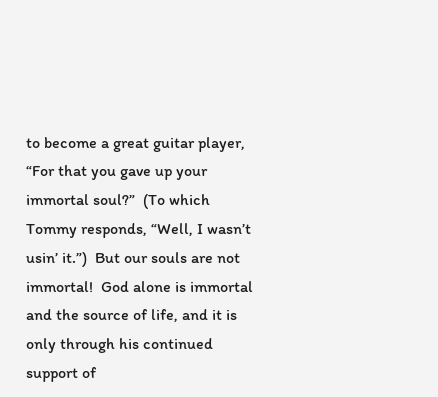to become a great guitar player, “For that you gave up your immortal soul?”  (To which Tommy responds, “Well, I wasn’t usin’ it.”)  But our souls are not immortal!  God alone is immortal and the source of life, and it is only through his continued support of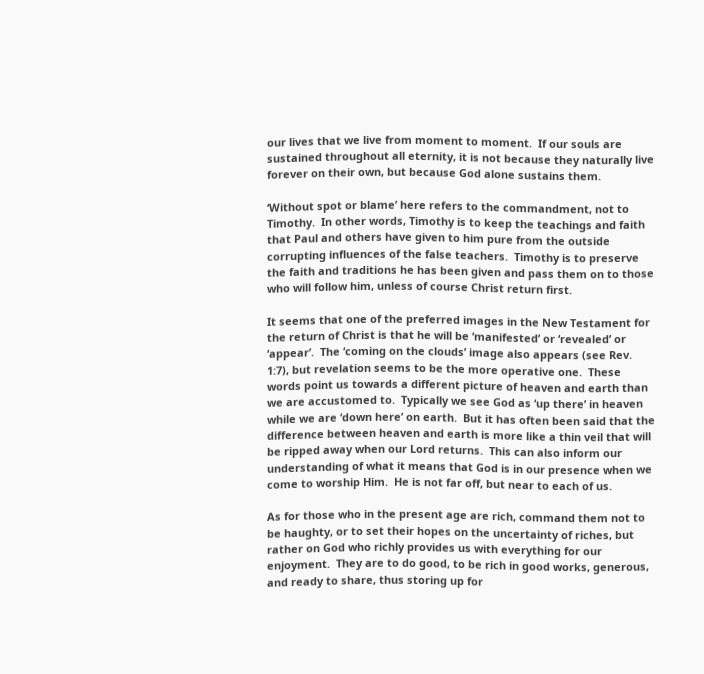our lives that we live from moment to moment.  If our souls are sustained throughout all eternity, it is not because they naturally live forever on their own, but because God alone sustains them.

‘Without spot or blame’ here refers to the commandment, not to Timothy.  In other words, Timothy is to keep the teachings and faith that Paul and others have given to him pure from the outside corrupting influences of the false teachers.  Timothy is to preserve the faith and traditions he has been given and pass them on to those who will follow him, unless of course Christ return first.

It seems that one of the preferred images in the New Testament for the return of Christ is that he will be ‘manifested’ or ‘revealed’ or ‘appear’.  The ‘coming on the clouds’ image also appears (see Rev. 1:7), but revelation seems to be the more operative one.  These words point us towards a different picture of heaven and earth than we are accustomed to.  Typically we see God as ‘up there’ in heaven while we are ‘down here’ on earth.  But it has often been said that the difference between heaven and earth is more like a thin veil that will be ripped away when our Lord returns.  This can also inform our understanding of what it means that God is in our presence when we come to worship Him.  He is not far off, but near to each of us.

As for those who in the present age are rich, command them not to be haughty, or to set their hopes on the uncertainty of riches, but rather on God who richly provides us with everything for our enjoyment.  They are to do good, to be rich in good works, generous, and ready to share, thus storing up for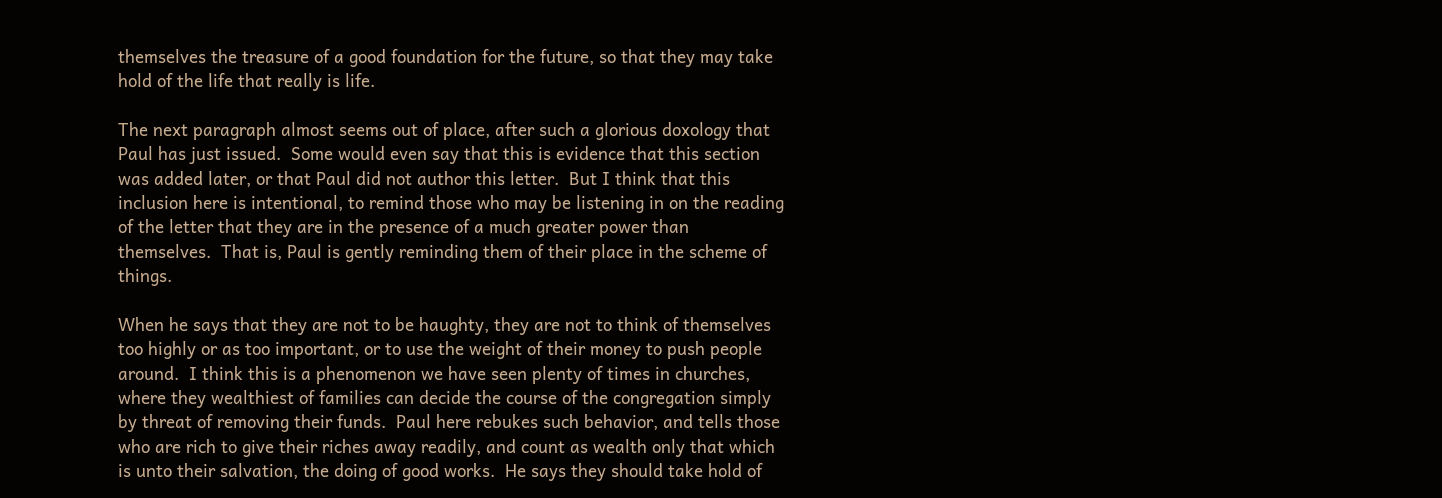themselves the treasure of a good foundation for the future, so that they may take hold of the life that really is life.

The next paragraph almost seems out of place, after such a glorious doxology that Paul has just issued.  Some would even say that this is evidence that this section was added later, or that Paul did not author this letter.  But I think that this inclusion here is intentional, to remind those who may be listening in on the reading of the letter that they are in the presence of a much greater power than themselves.  That is, Paul is gently reminding them of their place in the scheme of things.

When he says that they are not to be haughty, they are not to think of themselves too highly or as too important, or to use the weight of their money to push people around.  I think this is a phenomenon we have seen plenty of times in churches, where they wealthiest of families can decide the course of the congregation simply by threat of removing their funds.  Paul here rebukes such behavior, and tells those who are rich to give their riches away readily, and count as wealth only that which is unto their salvation, the doing of good works.  He says they should take hold of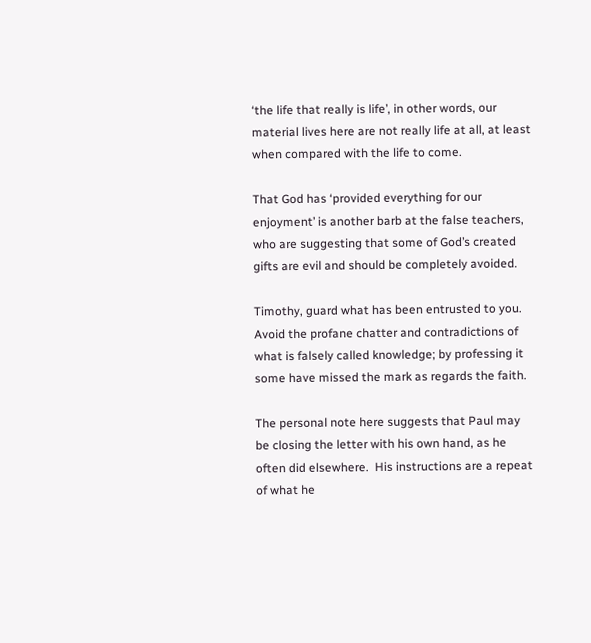‘the life that really is life’, in other words, our material lives here are not really life at all, at least when compared with the life to come.

That God has ‘provided everything for our enjoyment’ is another barb at the false teachers, who are suggesting that some of God’s created gifts are evil and should be completely avoided.

Timothy, guard what has been entrusted to you.  Avoid the profane chatter and contradictions of what is falsely called knowledge; by professing it some have missed the mark as regards the faith.

The personal note here suggests that Paul may be closing the letter with his own hand, as he often did elsewhere.  His instructions are a repeat of what he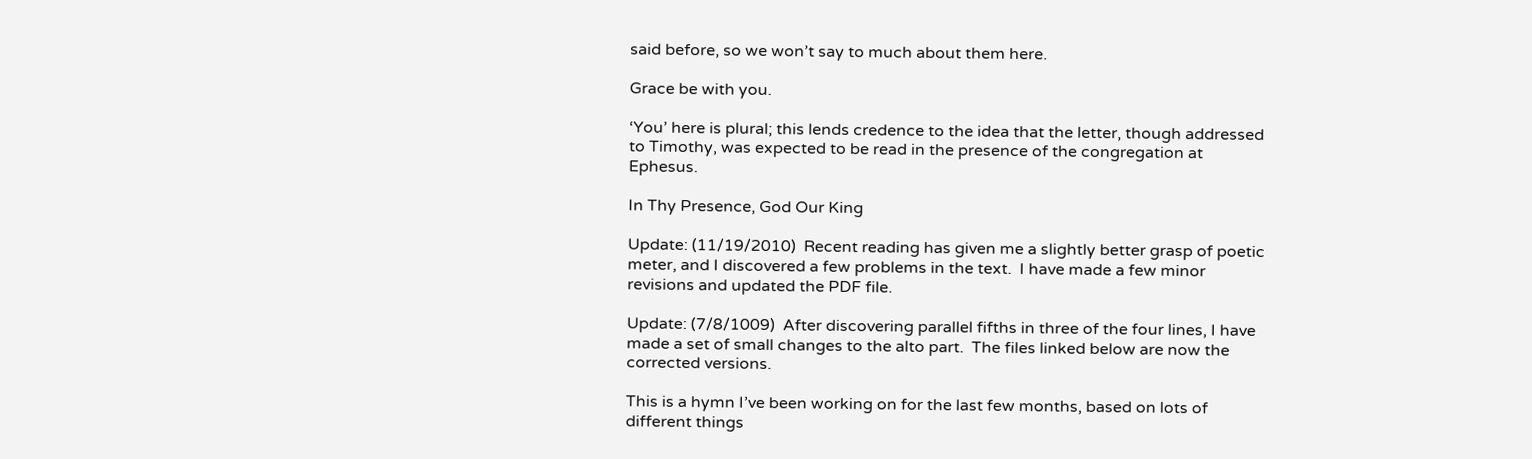said before, so we won’t say to much about them here.

Grace be with you.

‘You’ here is plural; this lends credence to the idea that the letter, though addressed to Timothy, was expected to be read in the presence of the congregation at Ephesus.

In Thy Presence, God Our King

Update: (11/19/2010)  Recent reading has given me a slightly better grasp of poetic meter, and I discovered a few problems in the text.  I have made a few minor revisions and updated the PDF file.

Update: (7/8/1009)  After discovering parallel fifths in three of the four lines, I have made a set of small changes to the alto part.  The files linked below are now the corrected versions.

This is a hymn I’ve been working on for the last few months, based on lots of different things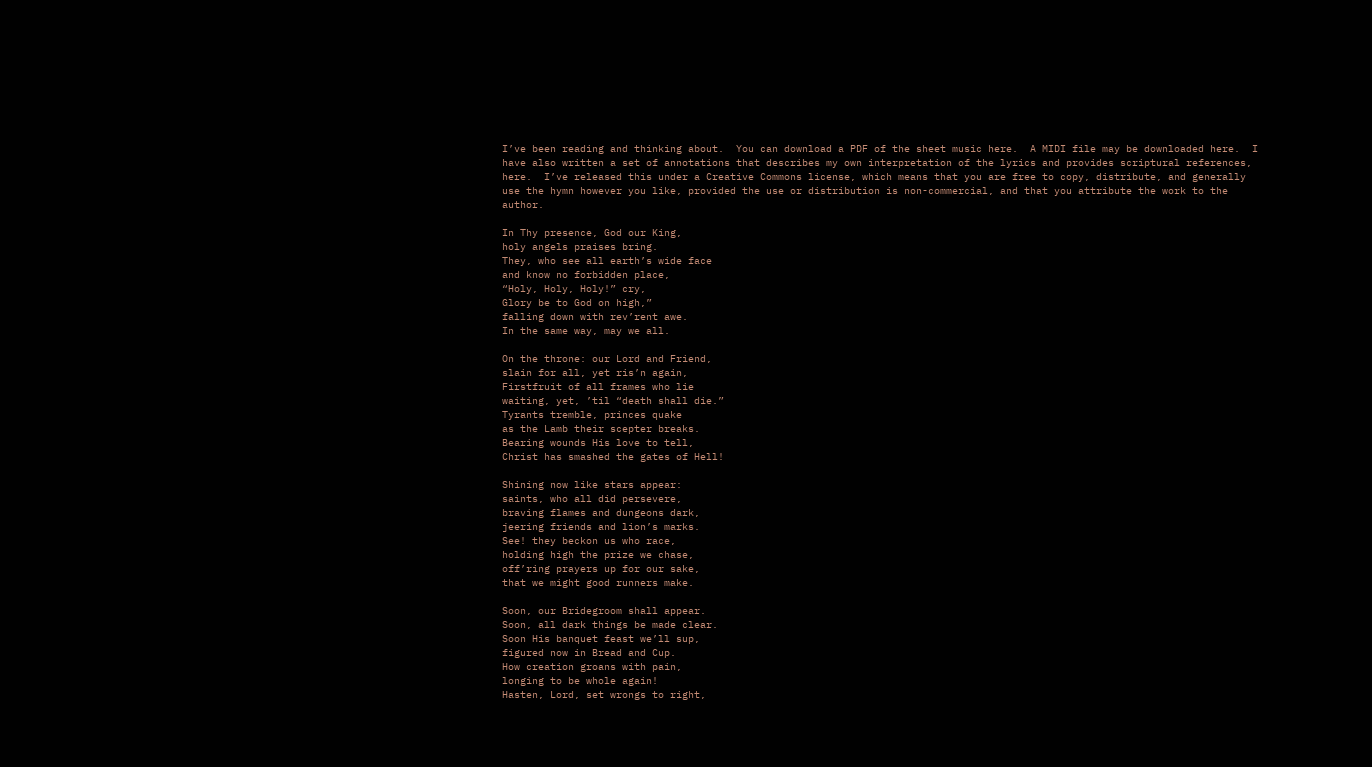I’ve been reading and thinking about.  You can download a PDF of the sheet music here.  A MIDI file may be downloaded here.  I have also written a set of annotations that describes my own interpretation of the lyrics and provides scriptural references, here.  I’ve released this under a Creative Commons license, which means that you are free to copy, distribute, and generally use the hymn however you like, provided the use or distribution is non-commercial, and that you attribute the work to the author.

In Thy presence, God our King,
holy angels praises bring.
They, who see all earth’s wide face
and know no forbidden place,
“Holy, Holy, Holy!” cry,
Glory be to God on high,”
falling down with rev’rent awe.
In the same way, may we all.

On the throne: our Lord and Friend,
slain for all, yet ris’n again,
Firstfruit of all frames who lie
waiting, yet, ’til “death shall die.”
Tyrants tremble, princes quake
as the Lamb their scepter breaks.
Bearing wounds His love to tell,
Christ has smashed the gates of Hell!

Shining now like stars appear:
saints, who all did persevere,
braving flames and dungeons dark,
jeering friends and lion’s marks.
See! they beckon us who race,
holding high the prize we chase,
off’ring prayers up for our sake,
that we might good runners make.

Soon, our Bridegroom shall appear.
Soon, all dark things be made clear.
Soon His banquet feast we’ll sup,
figured now in Bread and Cup.
How creation groans with pain,
longing to be whole again!
Hasten, Lord, set wrongs to right,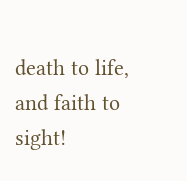death to life, and faith to sight!